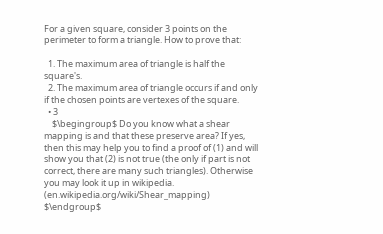For a given square, consider 3 points on the perimeter to form a triangle. How to prove that:

  1. The maximum area of triangle is half the square's.
  2. The maximum area of triangle occurs if and only if the chosen points are vertexes of the square.
  • 3
    $\begingroup$ Do you know what a shear mapping is and that these preserve area? If yes, then this may help you to find a proof of (1) and will show you that (2) is not true (the only if part is not correct, there are many such triangles). Otherwise you may look it up in wikipedia. (en.wikipedia.org/wiki/Shear_mapping) $\endgroup$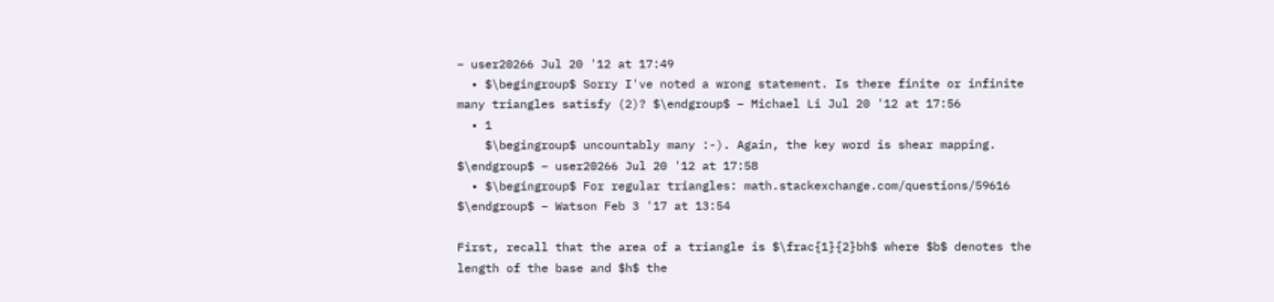– user20266 Jul 20 '12 at 17:49
  • $\begingroup$ Sorry I've noted a wrong statement. Is there finite or infinite many triangles satisfy (2)? $\endgroup$ – Michael Li Jul 20 '12 at 17:56
  • 1
    $\begingroup$ uncountably many :-). Again, the key word is shear mapping. $\endgroup$ – user20266 Jul 20 '12 at 17:58
  • $\begingroup$ For regular triangles: math.stackexchange.com/questions/59616 $\endgroup$ – Watson Feb 3 '17 at 13:54

First, recall that the area of a triangle is $\frac{1}{2}bh$ where $b$ denotes the length of the base and $h$ the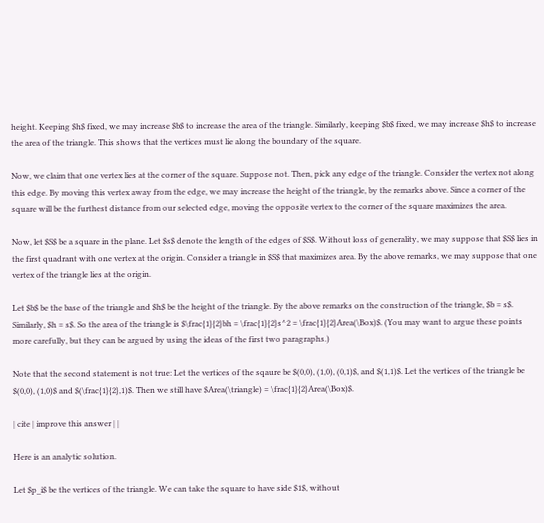height. Keeping $h$ fixed, we may increase $b$ to increase the area of the triangle. Similarly, keeping $b$ fixed, we may increase $h$ to increase the area of the triangle. This shows that the vertices must lie along the boundary of the square.

Now, we claim that one vertex lies at the corner of the square. Suppose not. Then, pick any edge of the triangle. Consider the vertex not along this edge. By moving this vertex away from the edge, we may increase the height of the triangle, by the remarks above. Since a corner of the square will be the furthest distance from our selected edge, moving the opposite vertex to the corner of the square maximizes the area.

Now, let $S$ be a square in the plane. Let $s$ denote the length of the edges of $S$. Without loss of generality, we may suppose that $S$ lies in the first quadrant with one vertex at the origin. Consider a triangle in $S$ that maximizes area. By the above remarks, we may suppose that one vertex of the triangle lies at the origin.

Let $b$ be the base of the triangle and $h$ be the height of the triangle. By the above remarks on the construction of the triangle, $b = s$. Similarly, $h = s$. So the area of the triangle is $\frac{1}{2}bh = \frac{1}{2}s^2 = \frac{1}{2}Area(\Box)$. (You may want to argue these points more carefully, but they can be argued by using the ideas of the first two paragraphs.)

Note that the second statement is not true: Let the vertices of the sqaure be $(0,0), (1,0), (0,1)$, and $(1,1)$. Let the vertices of the triangle be $(0,0), (1,0)$ and $(\frac{1}{2},1)$. Then we still have $Area(\triangle) = \frac{1}{2}Area(\Box)$.

| cite | improve this answer | |

Here is an analytic solution.

Let $p_i$ be the vertices of the triangle. We can take the square to have side $1$, without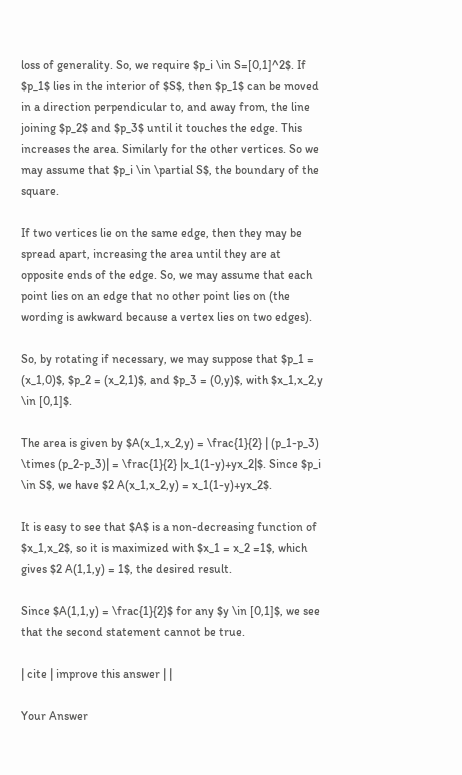loss of generality. So, we require $p_i \in S=[0,1]^2$. If $p_1$ lies in the interior of $S$, then $p_1$ can be moved in a direction perpendicular to, and away from, the line joining $p_2$ and $p_3$ until it touches the edge. This increases the area. Similarly for the other vertices. So we may assume that $p_i \in \partial S$, the boundary of the square.

If two vertices lie on the same edge, then they may be spread apart, increasing the area until they are at opposite ends of the edge. So, we may assume that each point lies on an edge that no other point lies on (the wording is awkward because a vertex lies on two edges).

So, by rotating if necessary, we may suppose that $p_1 = (x_1,0)$, $p_2 = (x_2,1)$, and $p_3 = (0,y)$, with $x_1,x_2,y \in [0,1]$.

The area is given by $A(x_1,x_2,y) = \frac{1}{2} | (p_1-p_3) \times (p_2-p_3)| = \frac{1}{2} |x_1(1-y)+yx_2|$. Since $p_i \in S$, we have $2 A(x_1,x_2,y) = x_1(1-y)+yx_2$.

It is easy to see that $A$ is a non-decreasing function of $x_1,x_2$, so it is maximized with $x_1 = x_2 =1$, which gives $2 A(1,1,y) = 1$, the desired result.

Since $A(1,1,y) = \frac{1}{2}$ for any $y \in [0,1]$, we see that the second statement cannot be true.

| cite | improve this answer | |

Your Answer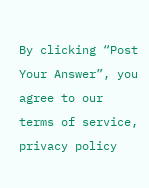By clicking “Post Your Answer”, you agree to our terms of service, privacy policy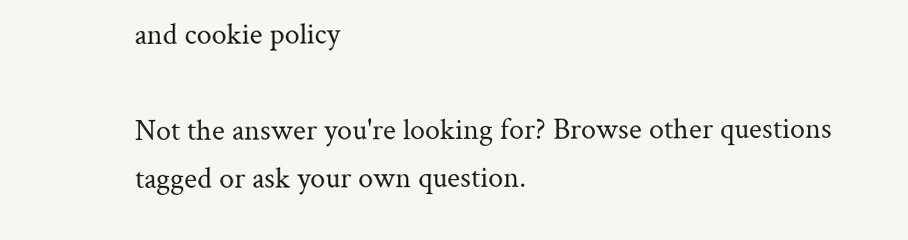and cookie policy

Not the answer you're looking for? Browse other questions tagged or ask your own question.